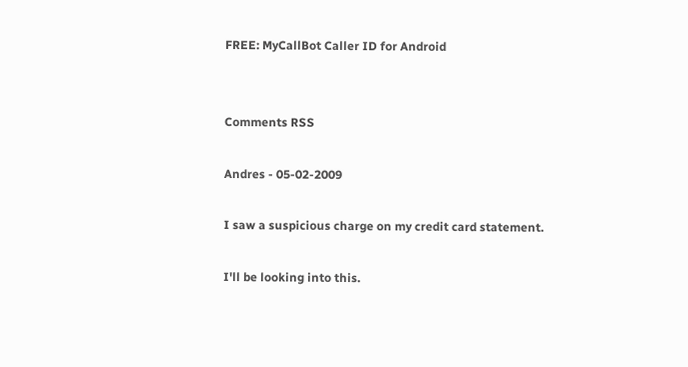FREE: MyCallBot Caller ID for Android


Comments RSS

Andres - 05-02-2009

I saw a suspicious charge on my credit card statement.

I'll be looking into this.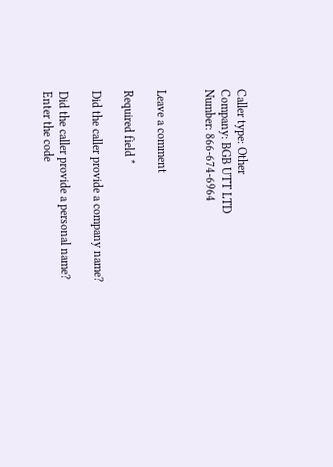Caller type: Other
Company: BGB UTT LTD
Number: 866-674-6964


Leave a comment

Required field *

Did the caller provide a company name?

Did the caller provide a personal name?
Enter the code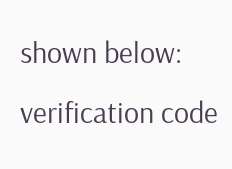shown below:
verification code